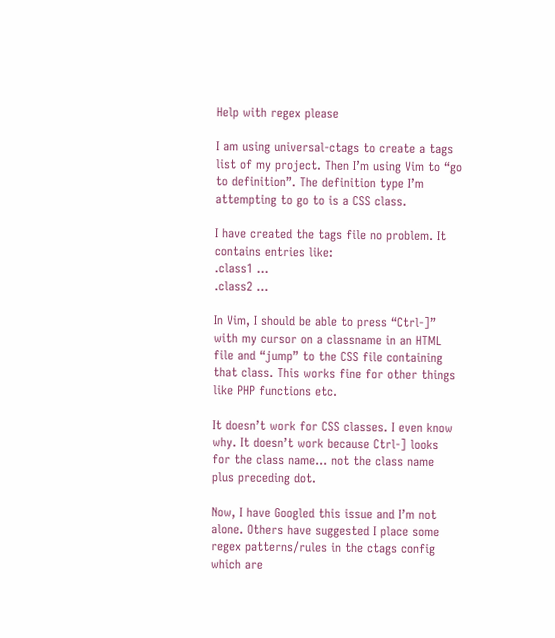Help with regex please

I am using universal-ctags to create a tags list of my project. Then I’m using Vim to “go to definition”. The definition type I’m attempting to go to is a CSS class.

I have created the tags file no problem. It contains entries like:
.class1 …
.class2 …

In Vim, I should be able to press “Ctrl-]” with my cursor on a classname in an HTML file and “jump” to the CSS file containing that class. This works fine for other things like PHP functions etc.

It doesn’t work for CSS classes. I even know why. It doesn’t work because Ctrl-] looks for the class name… not the class name plus preceding dot.

Now, I have Googled this issue and I’m not alone. Others have suggested I place some regex patterns/rules in the ctags config which are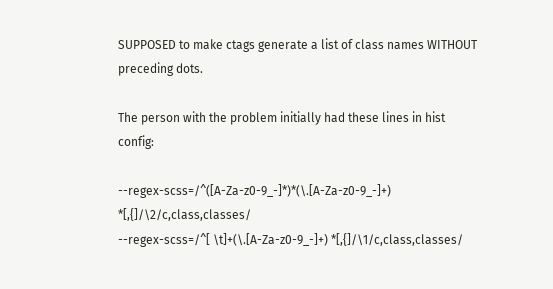SUPPOSED to make ctags generate a list of class names WITHOUT preceding dots.

The person with the problem initially had these lines in hist config:

--regex-scss=/^([A-Za-z0-9_-]*)*(\.[A-Za-z0-9_-]+) *[,{]/\2/c,class,classes/
--regex-scss=/^[ \t]+(\.[A-Za-z0-9_-]+) *[,{]/\1/c,class,classes/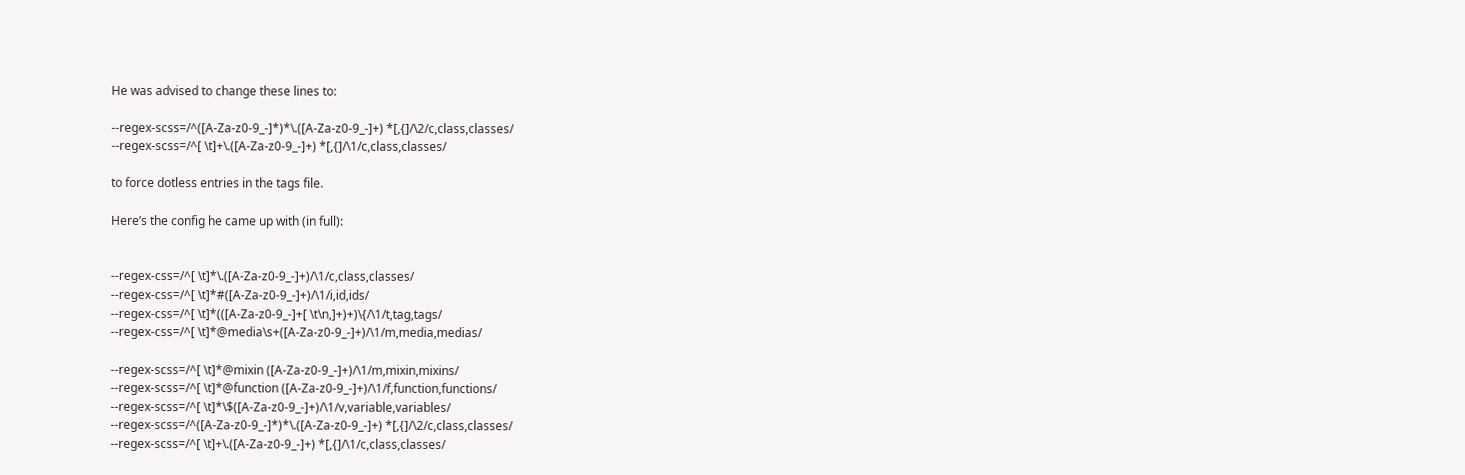He was advised to change these lines to:

--regex-scss=/^([A-Za-z0-9_-]*)*\.([A-Za-z0-9_-]+) *[,{]/\2/c,class,classes/
--regex-scss=/^[ \t]+\.([A-Za-z0-9_-]+) *[,{]/\1/c,class,classes/

to force dotless entries in the tags file.

Here’s the config he came up with (in full):


--regex-css=/^[ \t]*\.([A-Za-z0-9_-]+)/\1/c,class,classes/
--regex-css=/^[ \t]*#([A-Za-z0-9_-]+)/\1/i,id,ids/
--regex-css=/^[ \t]*(([A-Za-z0-9_-]+[ \t\n,]+)+)\{/\1/t,tag,tags/
--regex-css=/^[ \t]*@media\s+([A-Za-z0-9_-]+)/\1/m,media,medias/

--regex-scss=/^[ \t]*@mixin ([A-Za-z0-9_-]+)/\1/m,mixin,mixins/
--regex-scss=/^[ \t]*@function ([A-Za-z0-9_-]+)/\1/f,function,functions/
--regex-scss=/^[ \t]*\$([A-Za-z0-9_-]+)/\1/v,variable,variables/
--regex-scss=/^([A-Za-z0-9_-]*)*\.([A-Za-z0-9_-]+) *[,{]/\2/c,class,classes/
--regex-scss=/^[ \t]+\.([A-Za-z0-9_-]+) *[,{]/\1/c,class,classes/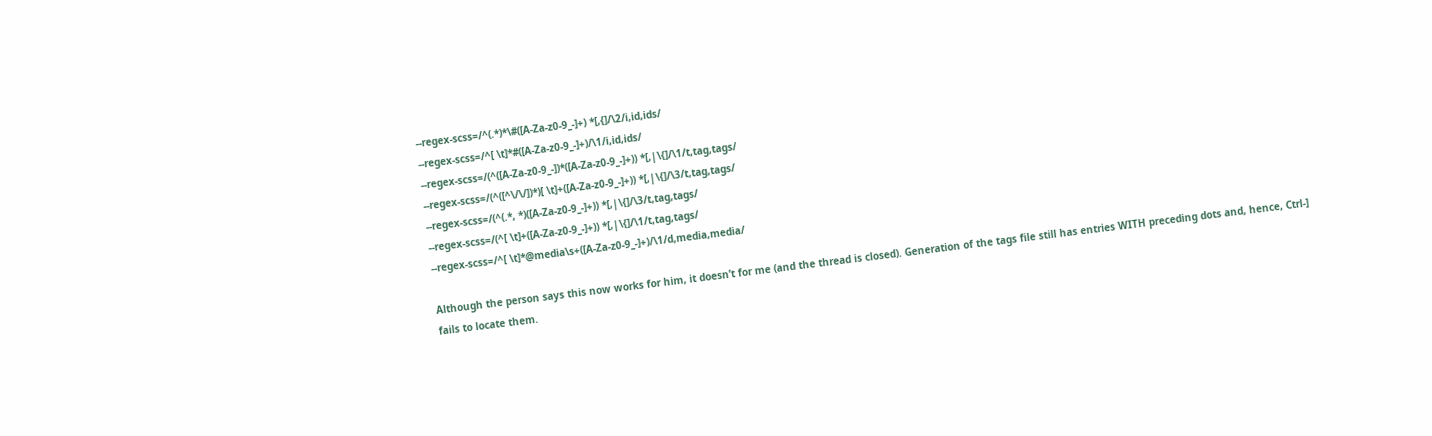--regex-scss=/^(.*)*\#([A-Za-z0-9_-]+) *[,{]/\2/i,id,ids/
--regex-scss=/^[ \t]*#([A-Za-z0-9_-]+)/\1/i,id,ids/
--regex-scss=/(^([A-Za-z0-9_-])*([A-Za-z0-9_-]+)) *[,|\{]/\1/t,tag,tags/
--regex-scss=/(^([^\/\/])*)[ \t]+([A-Za-z0-9_-]+)) *[,|\{]/\3/t,tag,tags/
--regex-scss=/(^(.*, *)([A-Za-z0-9_-]+)) *[,|\{]/\3/t,tag,tags/
--regex-scss=/(^[ \t]+([A-Za-z0-9_-]+)) *[,|\{]/\1/t,tag,tags/
--regex-scss=/^[ \t]*@media\s+([A-Za-z0-9_-]+)/\1/d,media,media/

Although the person says this now works for him, it doesn’t for me (and the thread is closed). Generation of the tags file still has entries WITH preceding dots and, hence, Ctrl-] fails to locate them.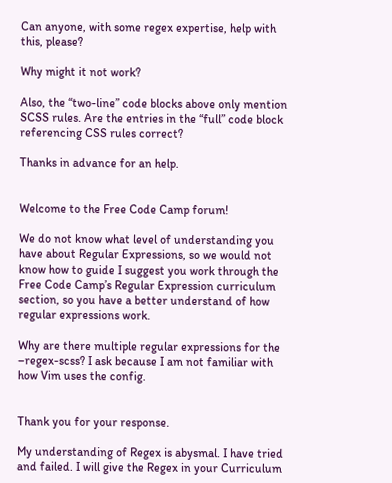Can anyone, with some regex expertise, help with this, please?

Why might it not work?

Also, the “two-line” code blocks above only mention SCSS rules. Are the entries in the “full” code block referencing CSS rules correct?

Thanks in advance for an help.


Welcome to the Free Code Camp forum!

We do not know what level of understanding you have about Regular Expressions, so we would not know how to guide I suggest you work through the Free Code Camp’s Regular Expression curriculum section, so you have a better understand of how regular expressions work.

Why are there multiple regular expressions for the –regex-scss? I ask because I am not familiar with how Vim uses the config.


Thank you for your response.

My understanding of Regex is abysmal. I have tried and failed. I will give the Regex in your Curriculum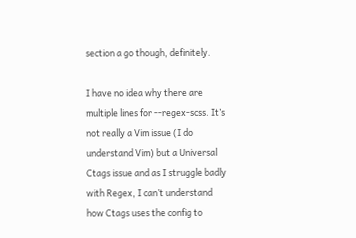section a go though, definitely.

I have no idea why there are multiple lines for --regex-scss. It’s not really a Vim issue (I do understand Vim) but a Universal Ctags issue and as I struggle badly with Regex, I can’t understand how Ctags uses the config to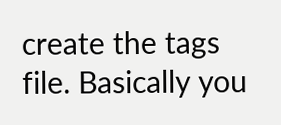create the tags file. Basically you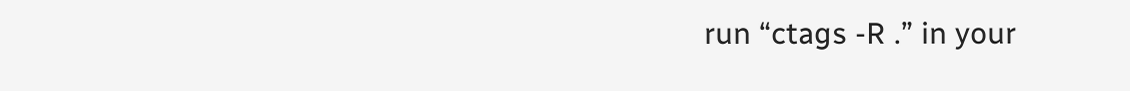run “ctags -R .” in your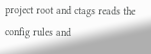project root and ctags reads the config rules and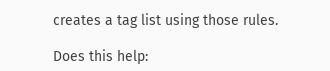creates a tag list using those rules.

Does this help: